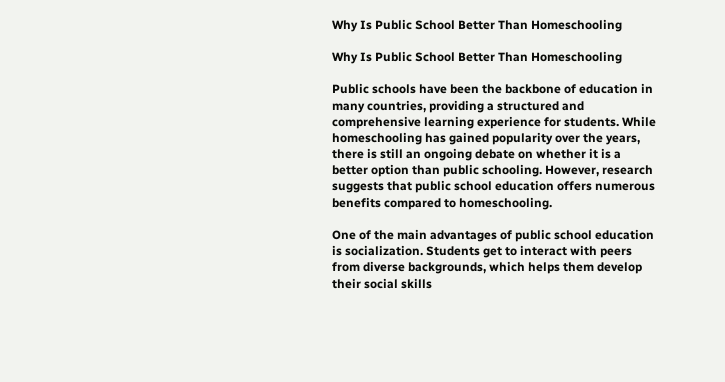Why Is Public School Better Than Homeschooling

Why Is Public School Better Than Homeschooling

Public schools have been the backbone of education in many countries, providing a structured and comprehensive learning experience for students. While homeschooling has gained popularity over the years, there is still an ongoing debate on whether it is a better option than public schooling. However, research suggests that public school education offers numerous benefits compared to homeschooling.

One of the main advantages of public school education is socialization. Students get to interact with peers from diverse backgrounds, which helps them develop their social skills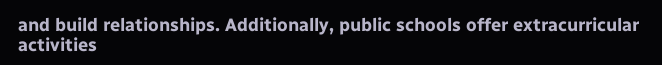and build relationships. Additionally, public schools offer extracurricular activities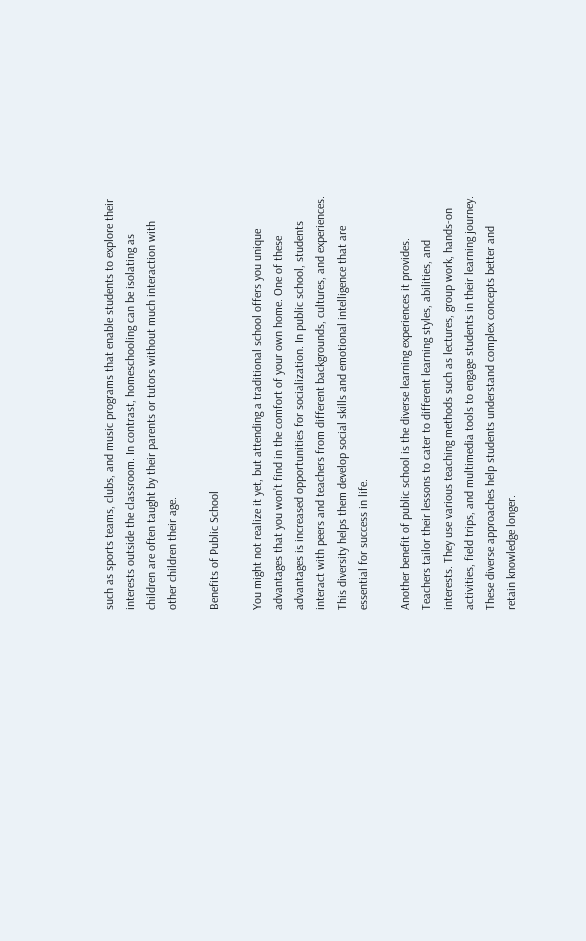such as sports teams, clubs, and music programs that enable students to explore their interests outside the classroom. In contrast, homeschooling can be isolating as children are often taught by their parents or tutors without much interaction with other children their age.

Benefits of Public School

You might not realize it yet, but attending a traditional school offers you unique advantages that you won’t find in the comfort of your own home. One of these advantages is increased opportunities for socialization. In public school, students interact with peers and teachers from different backgrounds, cultures, and experiences. This diversity helps them develop social skills and emotional intelligence that are essential for success in life.

Another benefit of public school is the diverse learning experiences it provides. Teachers tailor their lessons to cater to different learning styles, abilities, and interests. They use various teaching methods such as lectures, group work, hands-on activities, field trips, and multimedia tools to engage students in their learning journey. These diverse approaches help students understand complex concepts better and retain knowledge longer.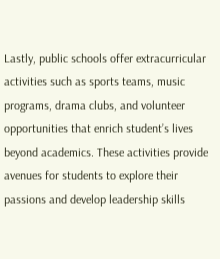Lastly, public schools offer extracurricular activities such as sports teams, music programs, drama clubs, and volunteer opportunities that enrich student’s lives beyond academics. These activities provide avenues for students to explore their passions and develop leadership skills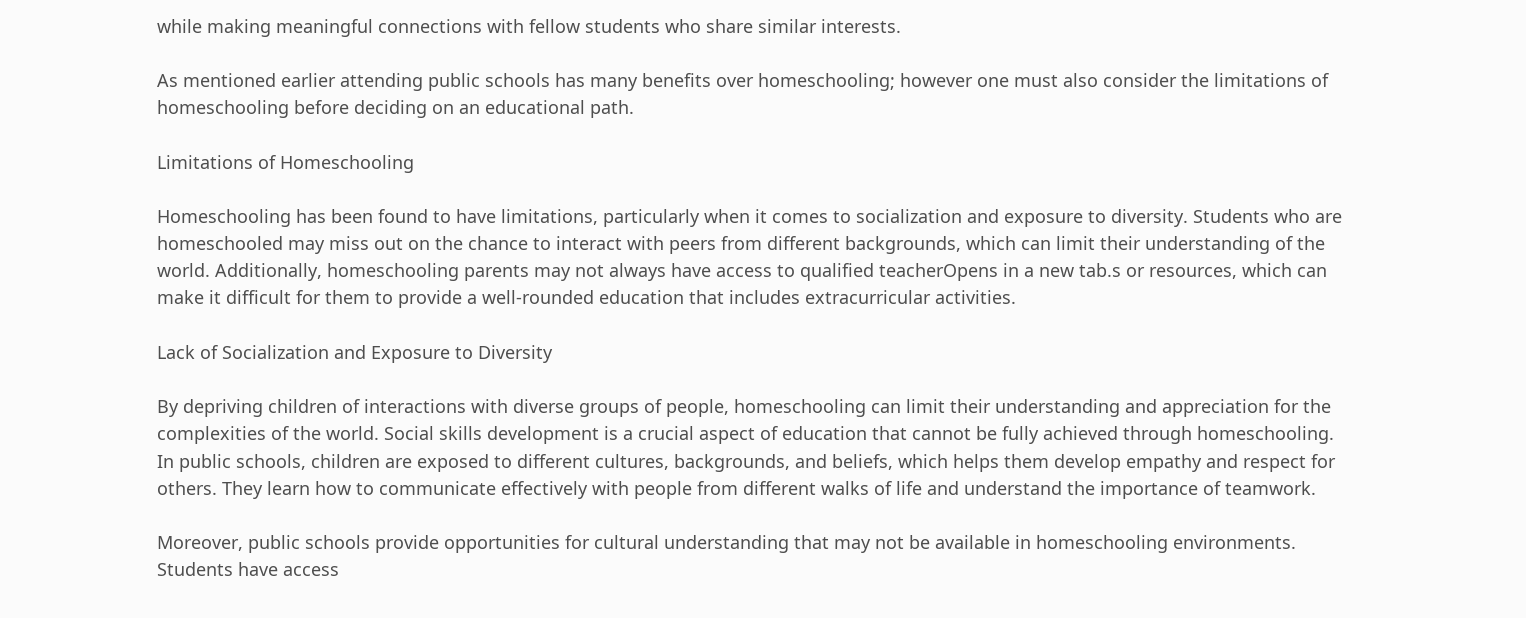while making meaningful connections with fellow students who share similar interests.

As mentioned earlier attending public schools has many benefits over homeschooling; however one must also consider the limitations of homeschooling before deciding on an educational path.

Limitations of Homeschooling

Homeschooling has been found to have limitations, particularly when it comes to socialization and exposure to diversity. Students who are homeschooled may miss out on the chance to interact with peers from different backgrounds, which can limit their understanding of the world. Additionally, homeschooling parents may not always have access to qualified teacherOpens in a new tab.s or resources, which can make it difficult for them to provide a well-rounded education that includes extracurricular activities.

Lack of Socialization and Exposure to Diversity

By depriving children of interactions with diverse groups of people, homeschooling can limit their understanding and appreciation for the complexities of the world. Social skills development is a crucial aspect of education that cannot be fully achieved through homeschooling. In public schools, children are exposed to different cultures, backgrounds, and beliefs, which helps them develop empathy and respect for others. They learn how to communicate effectively with people from different walks of life and understand the importance of teamwork.

Moreover, public schools provide opportunities for cultural understanding that may not be available in homeschooling environments. Students have access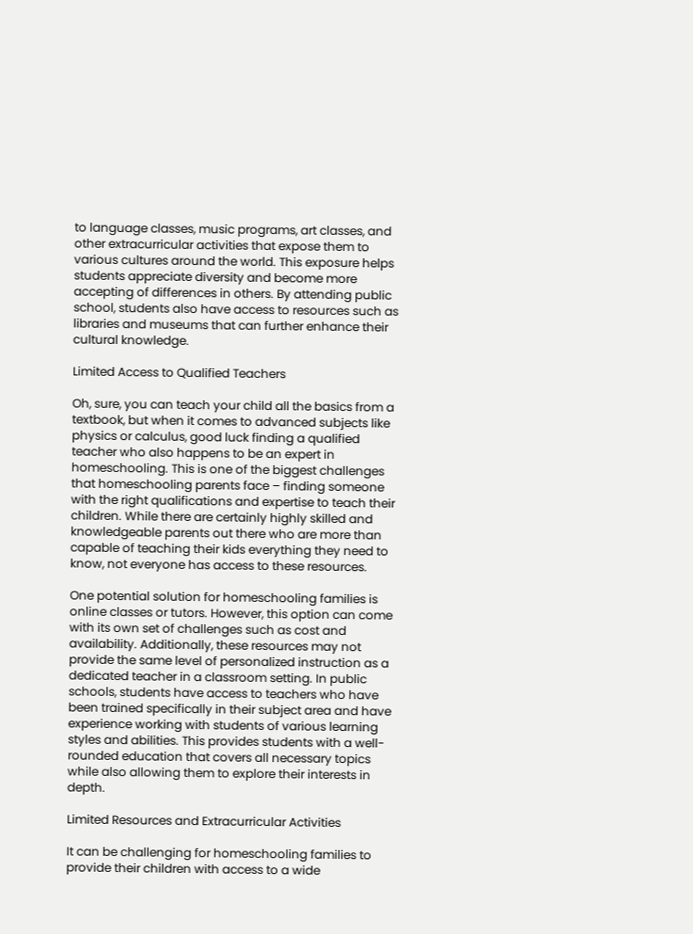to language classes, music programs, art classes, and other extracurricular activities that expose them to various cultures around the world. This exposure helps students appreciate diversity and become more accepting of differences in others. By attending public school, students also have access to resources such as libraries and museums that can further enhance their cultural knowledge.

Limited Access to Qualified Teachers

Oh, sure, you can teach your child all the basics from a textbook, but when it comes to advanced subjects like physics or calculus, good luck finding a qualified teacher who also happens to be an expert in homeschooling. This is one of the biggest challenges that homeschooling parents face – finding someone with the right qualifications and expertise to teach their children. While there are certainly highly skilled and knowledgeable parents out there who are more than capable of teaching their kids everything they need to know, not everyone has access to these resources.

One potential solution for homeschooling families is online classes or tutors. However, this option can come with its own set of challenges such as cost and availability. Additionally, these resources may not provide the same level of personalized instruction as a dedicated teacher in a classroom setting. In public schools, students have access to teachers who have been trained specifically in their subject area and have experience working with students of various learning styles and abilities. This provides students with a well-rounded education that covers all necessary topics while also allowing them to explore their interests in depth.

Limited Resources and Extracurricular Activities

It can be challenging for homeschooling families to provide their children with access to a wide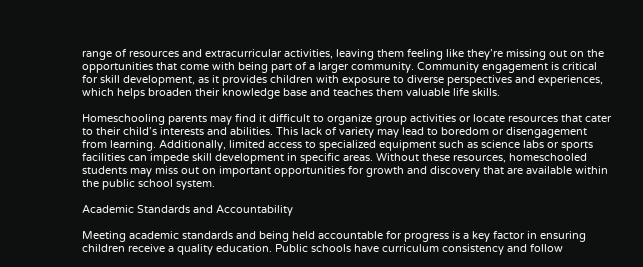range of resources and extracurricular activities, leaving them feeling like they’re missing out on the opportunities that come with being part of a larger community. Community engagement is critical for skill development, as it provides children with exposure to diverse perspectives and experiences, which helps broaden their knowledge base and teaches them valuable life skills.

Homeschooling parents may find it difficult to organize group activities or locate resources that cater to their child’s interests and abilities. This lack of variety may lead to boredom or disengagement from learning. Additionally, limited access to specialized equipment such as science labs or sports facilities can impede skill development in specific areas. Without these resources, homeschooled students may miss out on important opportunities for growth and discovery that are available within the public school system.

Academic Standards and Accountability

Meeting academic standards and being held accountable for progress is a key factor in ensuring children receive a quality education. Public schools have curriculum consistency and follow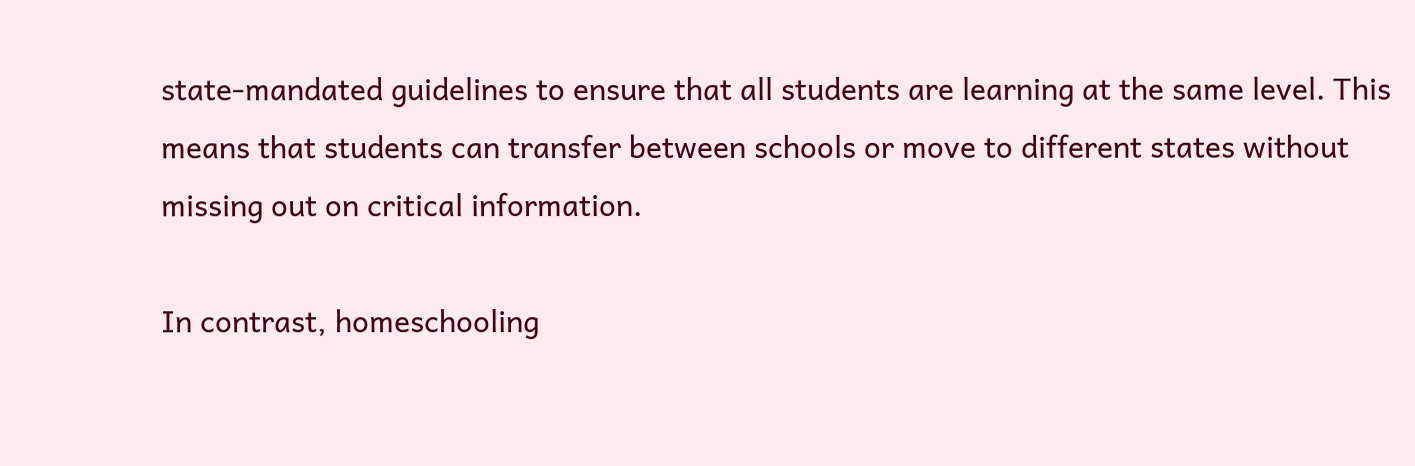state-mandated guidelines to ensure that all students are learning at the same level. This means that students can transfer between schools or move to different states without missing out on critical information.

In contrast, homeschooling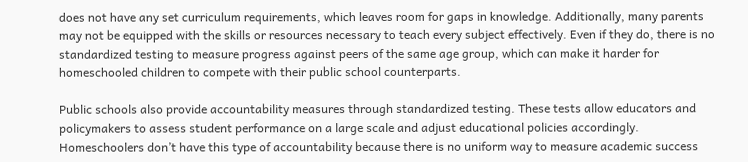does not have any set curriculum requirements, which leaves room for gaps in knowledge. Additionally, many parents may not be equipped with the skills or resources necessary to teach every subject effectively. Even if they do, there is no standardized testing to measure progress against peers of the same age group, which can make it harder for homeschooled children to compete with their public school counterparts.

Public schools also provide accountability measures through standardized testing. These tests allow educators and policymakers to assess student performance on a large scale and adjust educational policies accordingly. Homeschoolers don’t have this type of accountability because there is no uniform way to measure academic success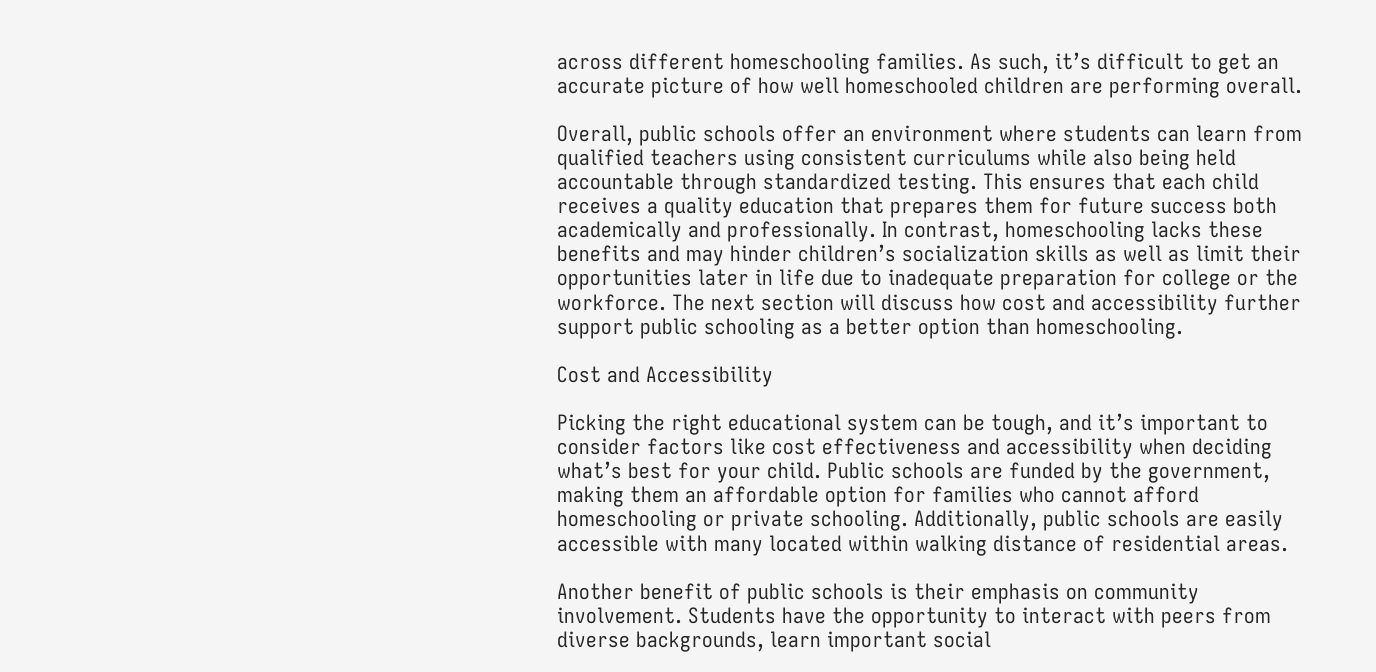across different homeschooling families. As such, it’s difficult to get an accurate picture of how well homeschooled children are performing overall.

Overall, public schools offer an environment where students can learn from qualified teachers using consistent curriculums while also being held accountable through standardized testing. This ensures that each child receives a quality education that prepares them for future success both academically and professionally. In contrast, homeschooling lacks these benefits and may hinder children’s socialization skills as well as limit their opportunities later in life due to inadequate preparation for college or the workforce. The next section will discuss how cost and accessibility further support public schooling as a better option than homeschooling.

Cost and Accessibility

Picking the right educational system can be tough, and it’s important to consider factors like cost effectiveness and accessibility when deciding what’s best for your child. Public schools are funded by the government, making them an affordable option for families who cannot afford homeschooling or private schooling. Additionally, public schools are easily accessible with many located within walking distance of residential areas.

Another benefit of public schools is their emphasis on community involvement. Students have the opportunity to interact with peers from diverse backgrounds, learn important social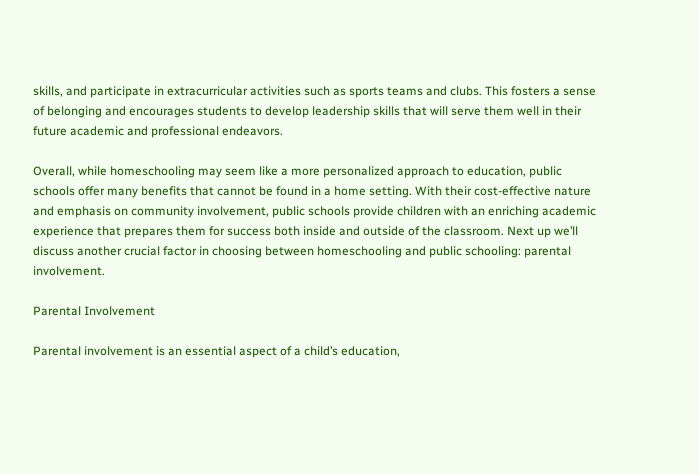skills, and participate in extracurricular activities such as sports teams and clubs. This fosters a sense of belonging and encourages students to develop leadership skills that will serve them well in their future academic and professional endeavors.

Overall, while homeschooling may seem like a more personalized approach to education, public schools offer many benefits that cannot be found in a home setting. With their cost-effective nature and emphasis on community involvement, public schools provide children with an enriching academic experience that prepares them for success both inside and outside of the classroom. Next up we’ll discuss another crucial factor in choosing between homeschooling and public schooling: parental involvement.

Parental Involvement

Parental involvement is an essential aspect of a child’s education,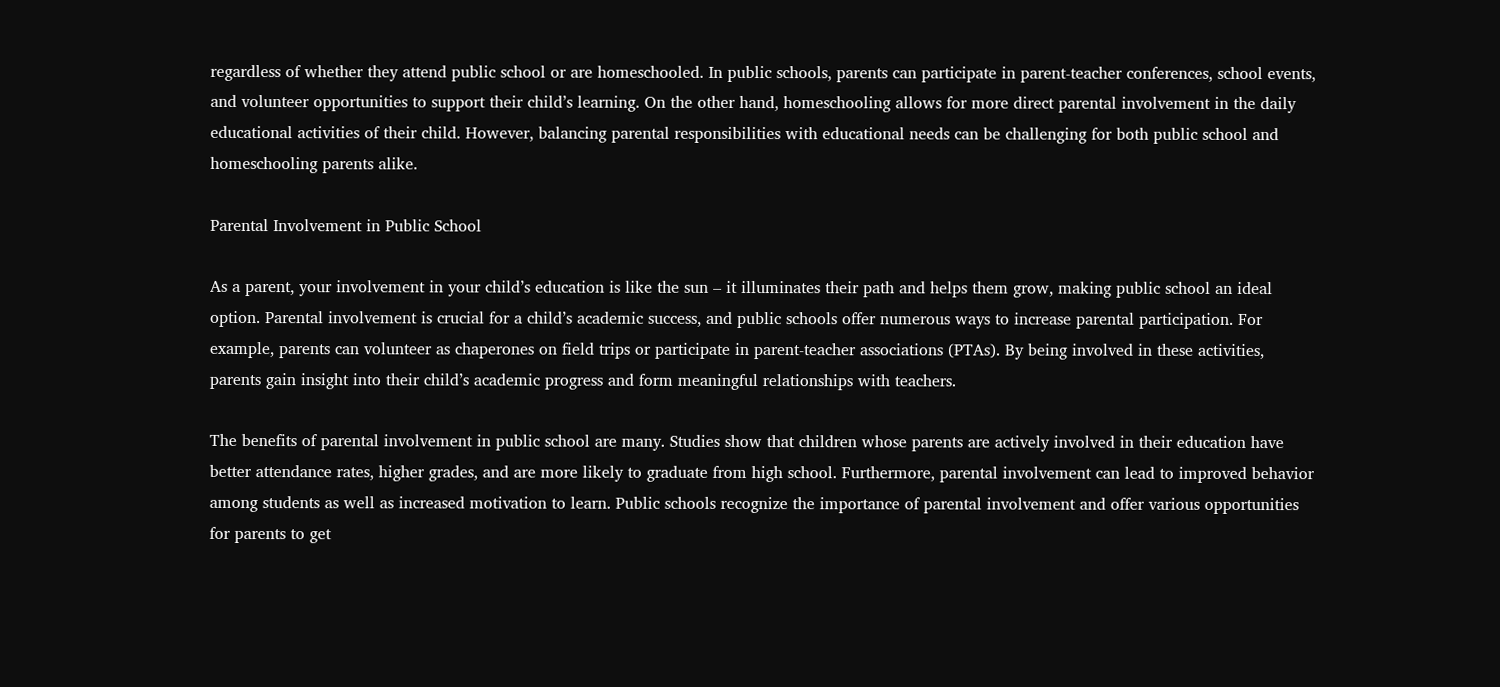regardless of whether they attend public school or are homeschooled. In public schools, parents can participate in parent-teacher conferences, school events, and volunteer opportunities to support their child’s learning. On the other hand, homeschooling allows for more direct parental involvement in the daily educational activities of their child. However, balancing parental responsibilities with educational needs can be challenging for both public school and homeschooling parents alike.

Parental Involvement in Public School

As a parent, your involvement in your child’s education is like the sun – it illuminates their path and helps them grow, making public school an ideal option. Parental involvement is crucial for a child’s academic success, and public schools offer numerous ways to increase parental participation. For example, parents can volunteer as chaperones on field trips or participate in parent-teacher associations (PTAs). By being involved in these activities, parents gain insight into their child’s academic progress and form meaningful relationships with teachers.

The benefits of parental involvement in public school are many. Studies show that children whose parents are actively involved in their education have better attendance rates, higher grades, and are more likely to graduate from high school. Furthermore, parental involvement can lead to improved behavior among students as well as increased motivation to learn. Public schools recognize the importance of parental involvement and offer various opportunities for parents to get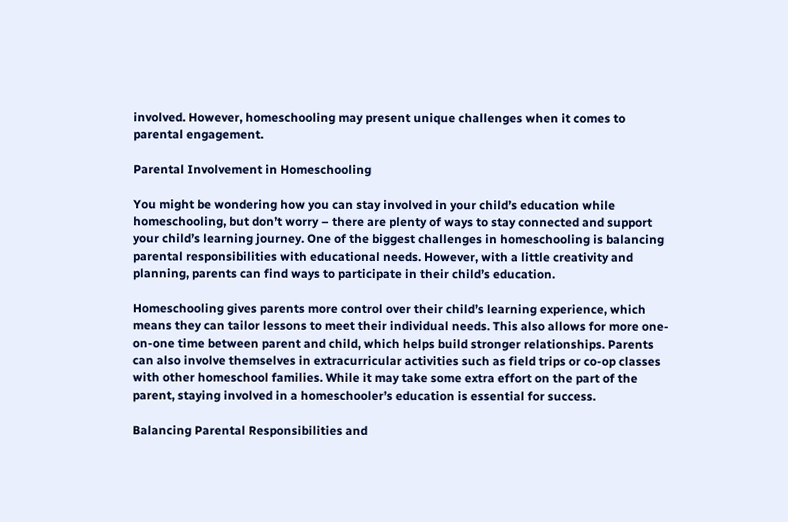involved. However, homeschooling may present unique challenges when it comes to parental engagement.

Parental Involvement in Homeschooling

You might be wondering how you can stay involved in your child’s education while homeschooling, but don’t worry – there are plenty of ways to stay connected and support your child’s learning journey. One of the biggest challenges in homeschooling is balancing parental responsibilities with educational needs. However, with a little creativity and planning, parents can find ways to participate in their child’s education.

Homeschooling gives parents more control over their child’s learning experience, which means they can tailor lessons to meet their individual needs. This also allows for more one-on-one time between parent and child, which helps build stronger relationships. Parents can also involve themselves in extracurricular activities such as field trips or co-op classes with other homeschool families. While it may take some extra effort on the part of the parent, staying involved in a homeschooler’s education is essential for success.

Balancing Parental Responsibilities and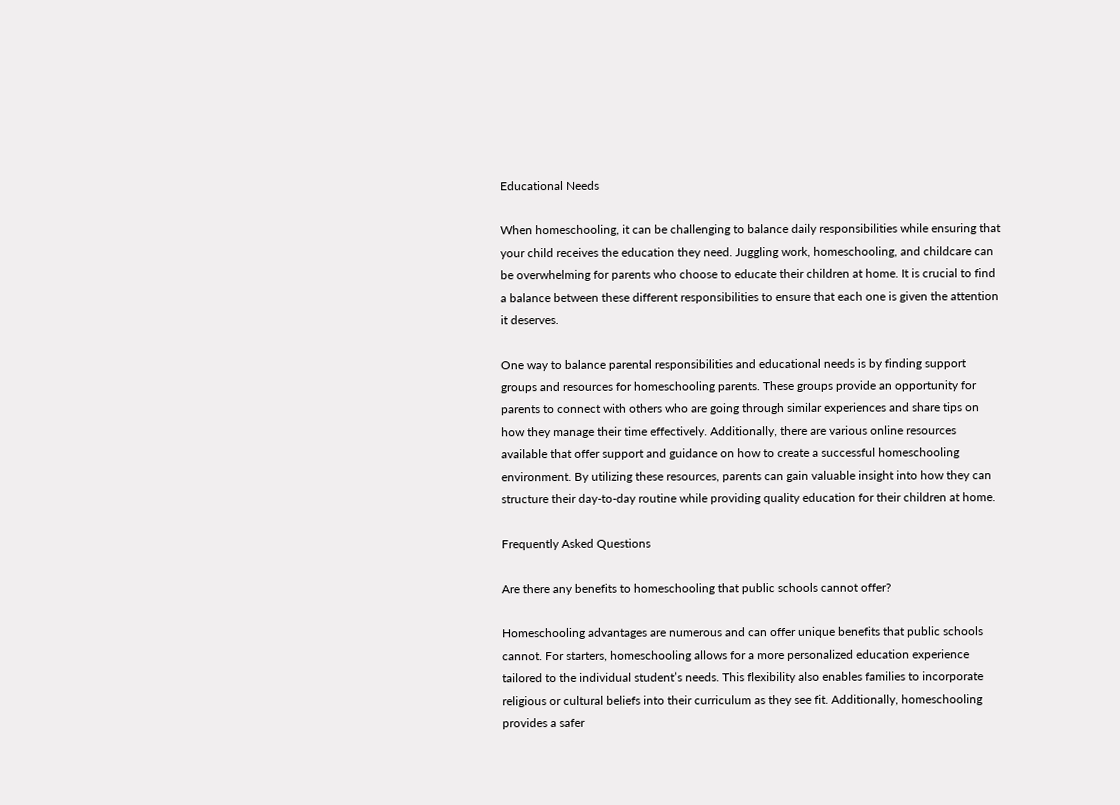Educational Needs

When homeschooling, it can be challenging to balance daily responsibilities while ensuring that your child receives the education they need. Juggling work, homeschooling, and childcare can be overwhelming for parents who choose to educate their children at home. It is crucial to find a balance between these different responsibilities to ensure that each one is given the attention it deserves.

One way to balance parental responsibilities and educational needs is by finding support groups and resources for homeschooling parents. These groups provide an opportunity for parents to connect with others who are going through similar experiences and share tips on how they manage their time effectively. Additionally, there are various online resources available that offer support and guidance on how to create a successful homeschooling environment. By utilizing these resources, parents can gain valuable insight into how they can structure their day-to-day routine while providing quality education for their children at home.

Frequently Asked Questions

Are there any benefits to homeschooling that public schools cannot offer?

Homeschooling advantages are numerous and can offer unique benefits that public schools cannot. For starters, homeschooling allows for a more personalized education experience tailored to the individual student’s needs. This flexibility also enables families to incorporate religious or cultural beliefs into their curriculum as they see fit. Additionally, homeschooling provides a safer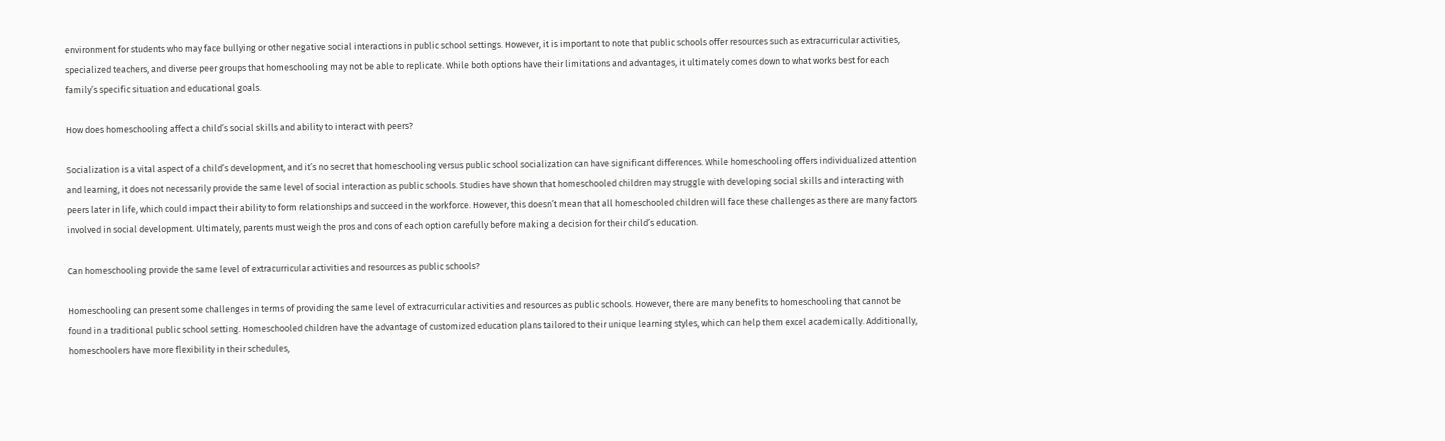environment for students who may face bullying or other negative social interactions in public school settings. However, it is important to note that public schools offer resources such as extracurricular activities, specialized teachers, and diverse peer groups that homeschooling may not be able to replicate. While both options have their limitations and advantages, it ultimately comes down to what works best for each family’s specific situation and educational goals.

How does homeschooling affect a child’s social skills and ability to interact with peers?

Socialization is a vital aspect of a child’s development, and it’s no secret that homeschooling versus public school socialization can have significant differences. While homeschooling offers individualized attention and learning, it does not necessarily provide the same level of social interaction as public schools. Studies have shown that homeschooled children may struggle with developing social skills and interacting with peers later in life, which could impact their ability to form relationships and succeed in the workforce. However, this doesn’t mean that all homeschooled children will face these challenges as there are many factors involved in social development. Ultimately, parents must weigh the pros and cons of each option carefully before making a decision for their child’s education.

Can homeschooling provide the same level of extracurricular activities and resources as public schools?

Homeschooling can present some challenges in terms of providing the same level of extracurricular activities and resources as public schools. However, there are many benefits to homeschooling that cannot be found in a traditional public school setting. Homeschooled children have the advantage of customized education plans tailored to their unique learning styles, which can help them excel academically. Additionally, homeschoolers have more flexibility in their schedules,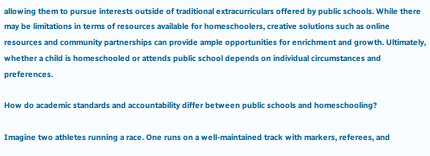allowing them to pursue interests outside of traditional extracurriculars offered by public schools. While there may be limitations in terms of resources available for homeschoolers, creative solutions such as online resources and community partnerships can provide ample opportunities for enrichment and growth. Ultimately, whether a child is homeschooled or attends public school depends on individual circumstances and preferences.

How do academic standards and accountability differ between public schools and homeschooling?

Imagine two athletes running a race. One runs on a well-maintained track with markers, referees, and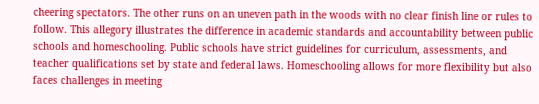cheering spectators. The other runs on an uneven path in the woods with no clear finish line or rules to follow. This allegory illustrates the difference in academic standards and accountability between public schools and homeschooling. Public schools have strict guidelines for curriculum, assessments, and teacher qualifications set by state and federal laws. Homeschooling allows for more flexibility but also faces challenges in meeting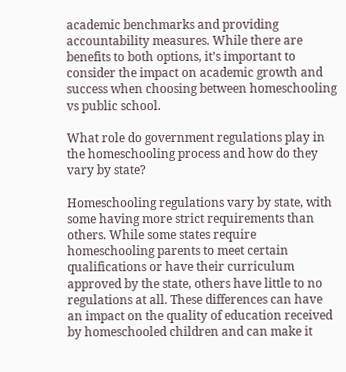academic benchmarks and providing accountability measures. While there are benefits to both options, it’s important to consider the impact on academic growth and success when choosing between homeschooling vs public school.

What role do government regulations play in the homeschooling process and how do they vary by state?

Homeschooling regulations vary by state, with some having more strict requirements than others. While some states require homeschooling parents to meet certain qualifications or have their curriculum approved by the state, others have little to no regulations at all. These differences can have an impact on the quality of education received by homeschooled children and can make it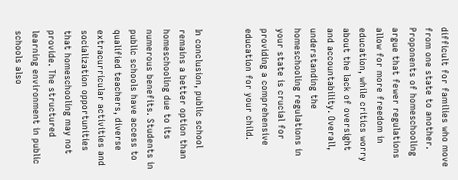difficult for families who move from one state to another. Proponents of homeschooling argue that fewer regulations allow for more freedom in education, while critics worry about the lack of oversight and accountability. Overall, understanding the homeschooling regulations in your state is crucial for providing a comprehensive education for your child.


In conclusion, public school remains a better option than homeschooling due to its numerous benefits. Students in public schools have access to qualified teachers, diverse extracurricular activities and socialization opportunities that homeschooling may not provide. The structured learning environment in public schools also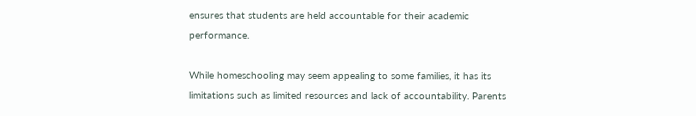ensures that students are held accountable for their academic performance.

While homeschooling may seem appealing to some families, it has its limitations such as limited resources and lack of accountability. Parents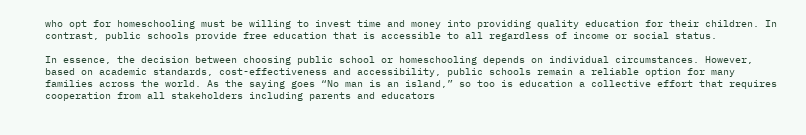who opt for homeschooling must be willing to invest time and money into providing quality education for their children. In contrast, public schools provide free education that is accessible to all regardless of income or social status.

In essence, the decision between choosing public school or homeschooling depends on individual circumstances. However, based on academic standards, cost-effectiveness and accessibility, public schools remain a reliable option for many families across the world. As the saying goes “No man is an island,” so too is education a collective effort that requires cooperation from all stakeholders including parents and educators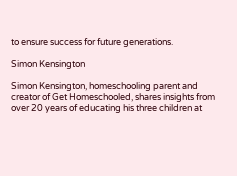to ensure success for future generations.

Simon Kensington

Simon Kensington, homeschooling parent and creator of Get Homeschooled, shares insights from over 20 years of educating his three children at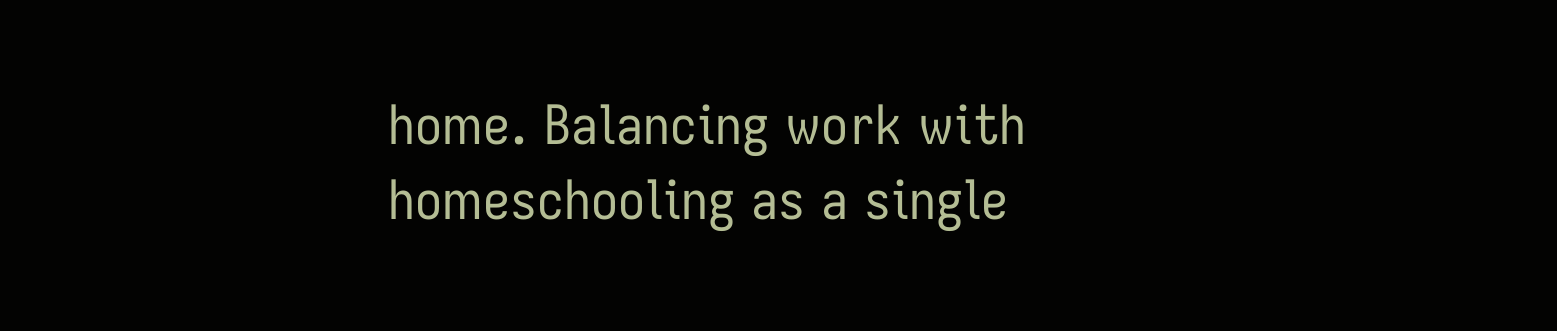home. Balancing work with homeschooling as a single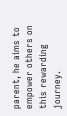parent, he aims to empower others on this rewarding journey.